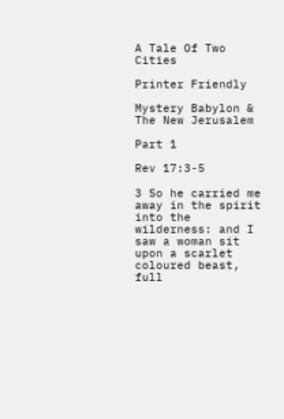A Tale Of Two Cities

Printer Friendly

Mystery Babylon & The New Jerusalem

Part 1

Rev 17:3-5

3 So he carried me away in the spirit into the wilderness: and I saw a woman sit upon a scarlet coloured beast, full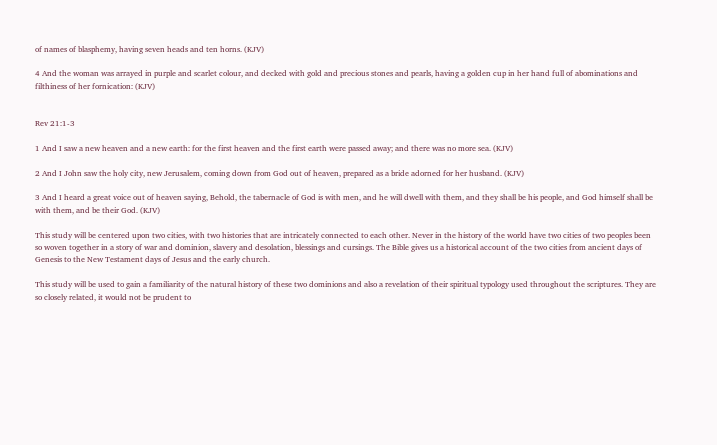of names of blasphemy, having seven heads and ten horns. (KJV)

4 And the woman was arrayed in purple and scarlet colour, and decked with gold and precious stones and pearls, having a golden cup in her hand full of abominations and filthiness of her fornication: (KJV)


Rev 21:1-3

1 And I saw a new heaven and a new earth: for the first heaven and the first earth were passed away; and there was no more sea. (KJV)

2 And I John saw the holy city, new Jerusalem, coming down from God out of heaven, prepared as a bride adorned for her husband. (KJV)

3 And I heard a great voice out of heaven saying, Behold, the tabernacle of God is with men, and he will dwell with them, and they shall be his people, and God himself shall be with them, and be their God. (KJV)

This study will be centered upon two cities, with two histories that are intricately connected to each other. Never in the history of the world have two cities of two peoples been so woven together in a story of war and dominion, slavery and desolation, blessings and cursings. The Bible gives us a historical account of the two cities from ancient days of Genesis to the New Testament days of Jesus and the early church.

This study will be used to gain a familiarity of the natural history of these two dominions and also a revelation of their spiritual typology used throughout the scriptures. They are so closely related, it would not be prudent to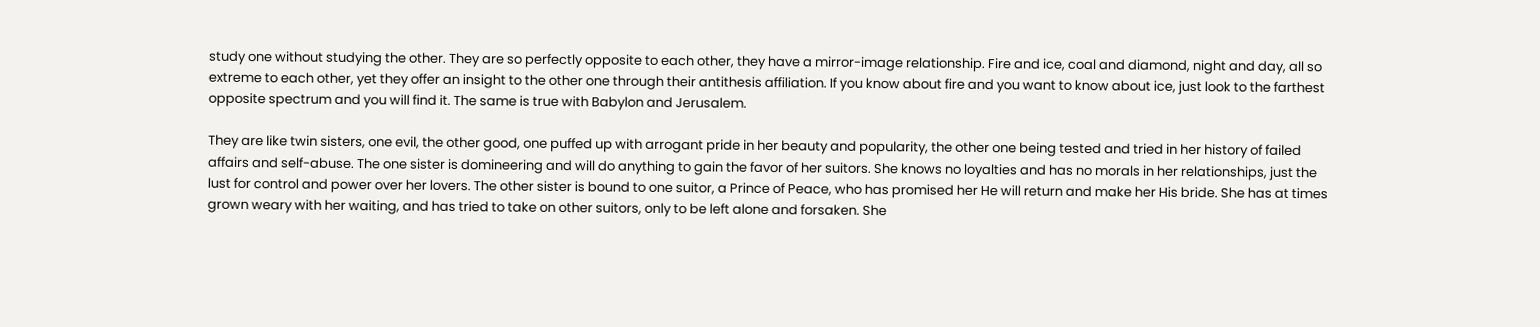study one without studying the other. They are so perfectly opposite to each other, they have a mirror-image relationship. Fire and ice, coal and diamond, night and day, all so extreme to each other, yet they offer an insight to the other one through their antithesis affiliation. If you know about fire and you want to know about ice, just look to the farthest opposite spectrum and you will find it. The same is true with Babylon and Jerusalem.

They are like twin sisters, one evil, the other good, one puffed up with arrogant pride in her beauty and popularity, the other one being tested and tried in her history of failed affairs and self-abuse. The one sister is domineering and will do anything to gain the favor of her suitors. She knows no loyalties and has no morals in her relationships, just the lust for control and power over her lovers. The other sister is bound to one suitor, a Prince of Peace, who has promised her He will return and make her His bride. She has at times grown weary with her waiting, and has tried to take on other suitors, only to be left alone and forsaken. She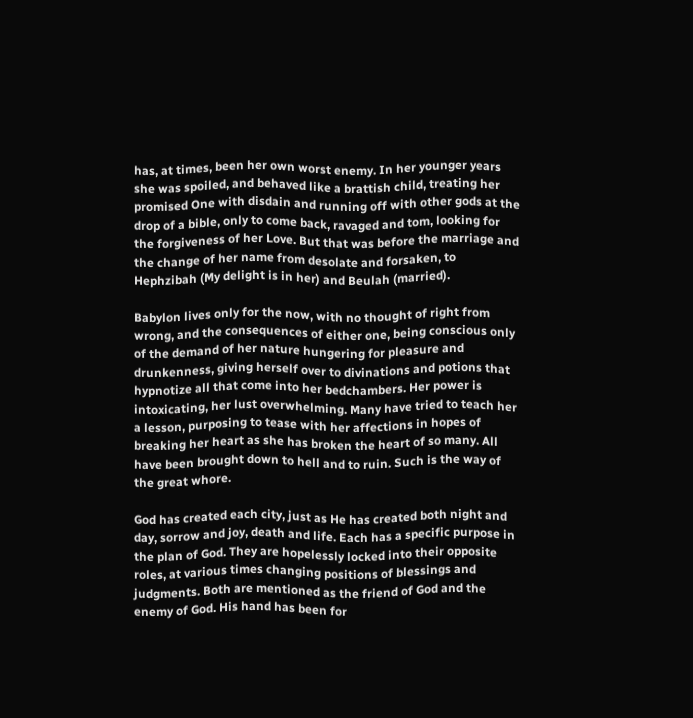has, at times, been her own worst enemy. In her younger years she was spoiled, and behaved like a brattish child, treating her promised One with disdain and running off with other gods at the drop of a bible, only to come back, ravaged and tom, looking for the forgiveness of her Love. But that was before the marriage and the change of her name from desolate and forsaken, to Hephzibah (My delight is in her) and Beulah (married).

Babylon lives only for the now, with no thought of right from wrong, and the consequences of either one, being conscious only of the demand of her nature hungering for pleasure and drunkenness, giving herself over to divinations and potions that hypnotize all that come into her bedchambers. Her power is intoxicating, her lust overwhelming. Many have tried to teach her a lesson, purposing to tease with her affections in hopes of breaking her heart as she has broken the heart of so many. All have been brought down to hell and to ruin. Such is the way of the great whore.

God has created each city, just as He has created both night and day, sorrow and joy, death and life. Each has a specific purpose in the plan of God. They are hopelessly locked into their opposite roles, at various times changing positions of blessings and judgments. Both are mentioned as the friend of God and the enemy of God. His hand has been for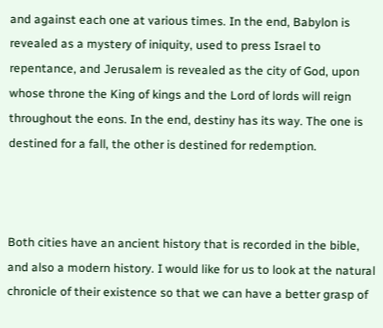and against each one at various times. In the end, Babylon is revealed as a mystery of iniquity, used to press Israel to repentance, and Jerusalem is revealed as the city of God, upon whose throne the King of kings and the Lord of lords will reign throughout the eons. In the end, destiny has its way. The one is destined for a fall, the other is destined for redemption.



Both cities have an ancient history that is recorded in the bible, and also a modern history. I would like for us to look at the natural chronicle of their existence so that we can have a better grasp of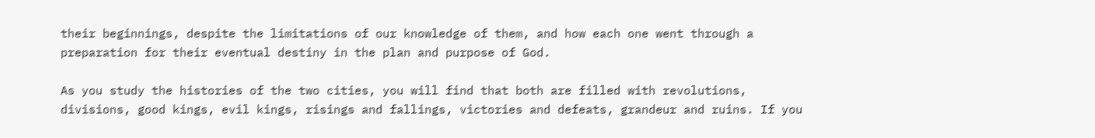their beginnings, despite the limitations of our knowledge of them, and how each one went through a preparation for their eventual destiny in the plan and purpose of God.

As you study the histories of the two cities, you will find that both are filled with revolutions, divisions, good kings, evil kings, risings and fallings, victories and defeats, grandeur and ruins. If you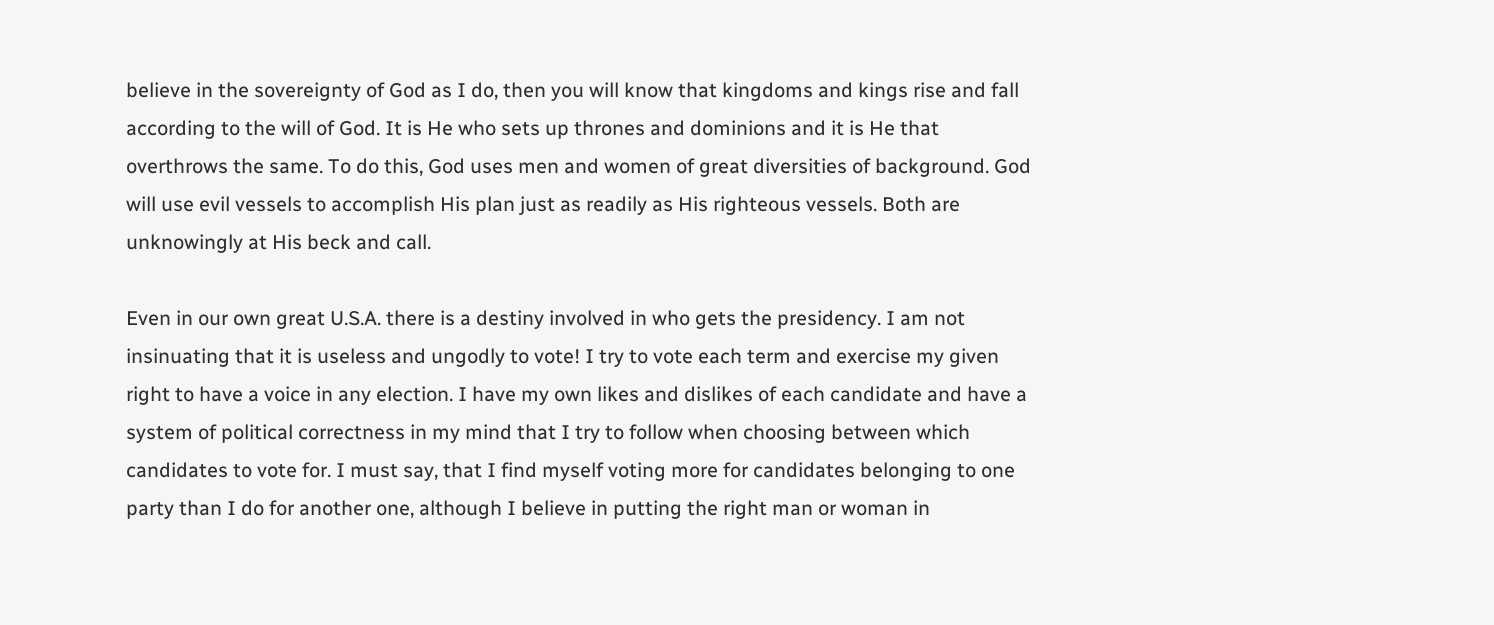believe in the sovereignty of God as I do, then you will know that kingdoms and kings rise and fall according to the will of God. It is He who sets up thrones and dominions and it is He that overthrows the same. To do this, God uses men and women of great diversities of background. God will use evil vessels to accomplish His plan just as readily as His righteous vessels. Both are unknowingly at His beck and call.

Even in our own great U.S.A. there is a destiny involved in who gets the presidency. I am not insinuating that it is useless and ungodly to vote! I try to vote each term and exercise my given right to have a voice in any election. I have my own likes and dislikes of each candidate and have a system of political correctness in my mind that I try to follow when choosing between which candidates to vote for. I must say, that I find myself voting more for candidates belonging to one party than I do for another one, although I believe in putting the right man or woman in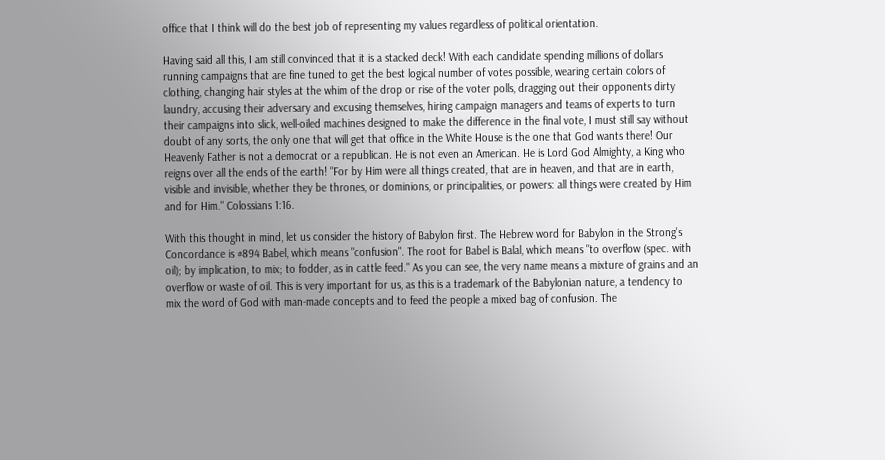office that I think will do the best job of representing my values regardless of political orientation.

Having said all this, I am still convinced that it is a stacked deck! With each candidate spending millions of dollars running campaigns that are fine tuned to get the best logical number of votes possible, wearing certain colors of clothing, changing hair styles at the whim of the drop or rise of the voter polls, dragging out their opponents dirty laundry, accusing their adversary and excusing themselves, hiring campaign managers and teams of experts to turn their campaigns into slick, well-oiled machines designed to make the difference in the final vote, I must still say without doubt of any sorts, the only one that will get that office in the White House is the one that God wants there! Our Heavenly Father is not a democrat or a republican. He is not even an American. He is Lord God Almighty, a King who reigns over all the ends of the earth! "For by Him were all things created, that are in heaven, and that are in earth, visible and invisible, whether they be thrones, or dominions, or principalities, or powers: all things were created by Him and for Him." Colossians 1:16.

With this thought in mind, let us consider the history of Babylon first. The Hebrew word for Babylon in the Strong's Concordance is #894 Babel, which means "confusion". The root for Babel is Balal, which means "to overflow (spec. with oil); by implication, to mix; to fodder, as in cattle feed." As you can see, the very name means a mixture of grains and an overflow or waste of oil. This is very important for us, as this is a trademark of the Babylonian nature, a tendency to mix the word of God with man-made concepts and to feed the people a mixed bag of confusion. The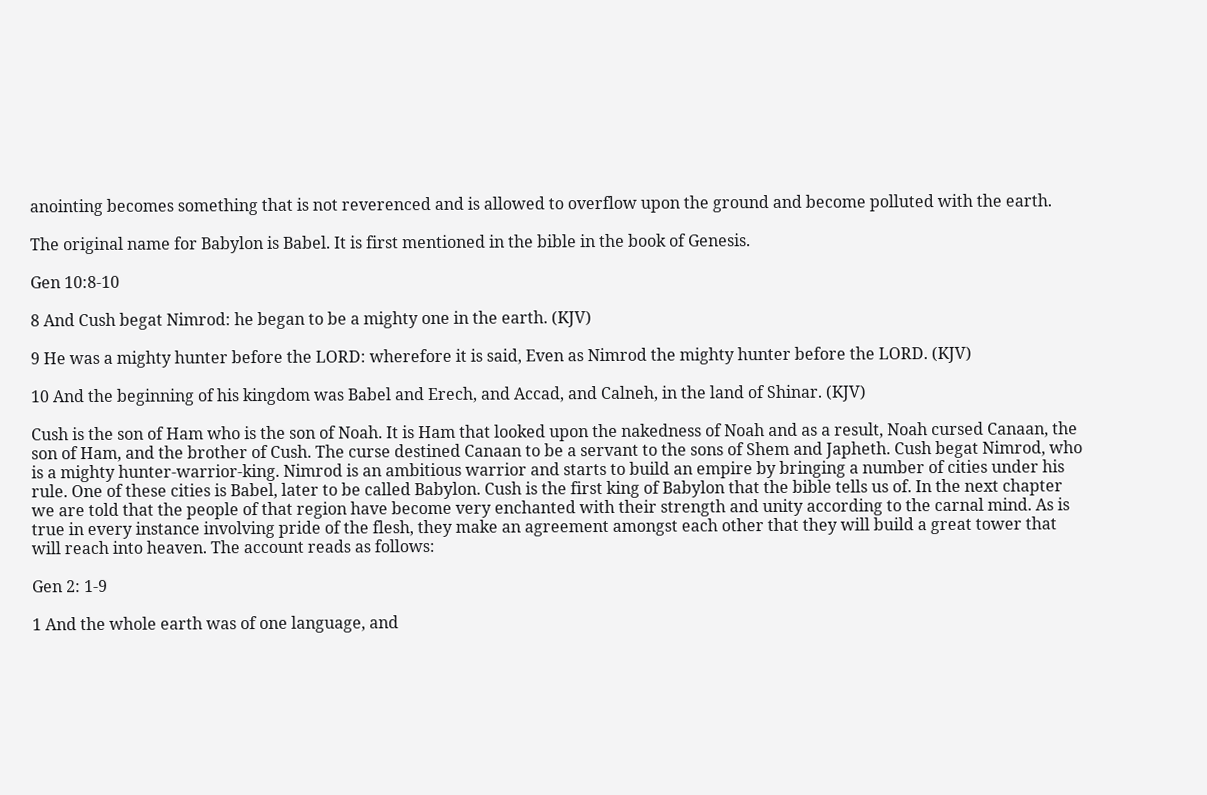anointing becomes something that is not reverenced and is allowed to overflow upon the ground and become polluted with the earth.

The original name for Babylon is Babel. It is first mentioned in the bible in the book of Genesis.

Gen 10:8-10

8 And Cush begat Nimrod: he began to be a mighty one in the earth. (KJV)

9 He was a mighty hunter before the LORD: wherefore it is said, Even as Nimrod the mighty hunter before the LORD. (KJV)

10 And the beginning of his kingdom was Babel and Erech, and Accad, and Calneh, in the land of Shinar. (KJV)

Cush is the son of Ham who is the son of Noah. It is Ham that looked upon the nakedness of Noah and as a result, Noah cursed Canaan, the son of Ham, and the brother of Cush. The curse destined Canaan to be a servant to the sons of Shem and Japheth. Cush begat Nimrod, who is a mighty hunter-warrior-king. Nimrod is an ambitious warrior and starts to build an empire by bringing a number of cities under his rule. One of these cities is Babel, later to be called Babylon. Cush is the first king of Babylon that the bible tells us of. In the next chapter we are told that the people of that region have become very enchanted with their strength and unity according to the carnal mind. As is true in every instance involving pride of the flesh, they make an agreement amongst each other that they will build a great tower that will reach into heaven. The account reads as follows:

Gen 2: 1-9

1 And the whole earth was of one language, and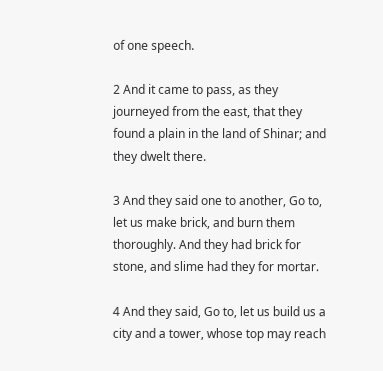of one speech.

2 And it came to pass, as they journeyed from the east, that they found a plain in the land of Shinar; and they dwelt there.

3 And they said one to another, Go to, let us make brick, and burn them thoroughly. And they had brick for stone, and slime had they for mortar.

4 And they said, Go to, let us build us a city and a tower, whose top may reach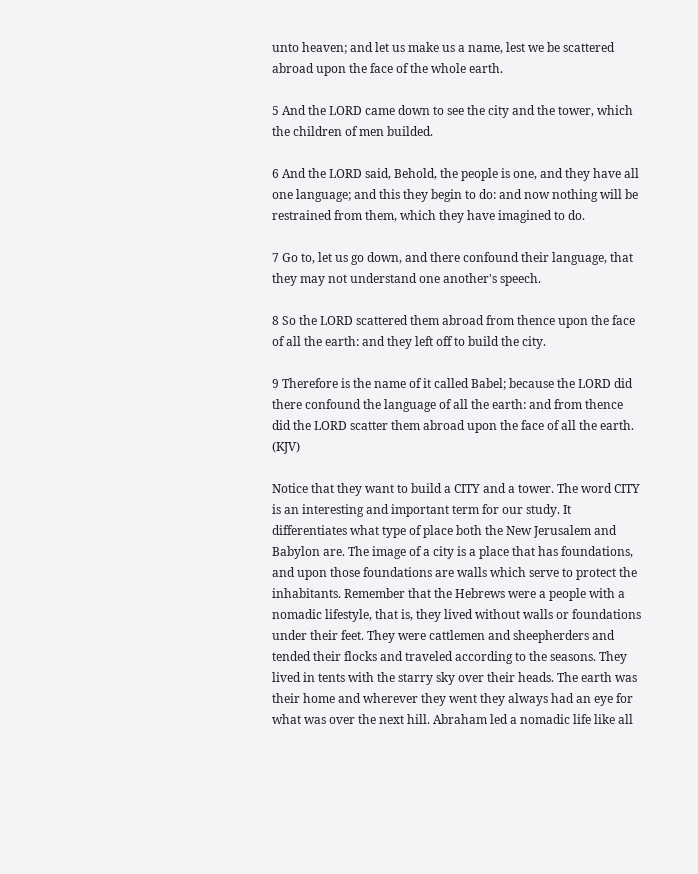unto heaven; and let us make us a name, lest we be scattered abroad upon the face of the whole earth.

5 And the LORD came down to see the city and the tower, which the children of men builded.

6 And the LORD said, Behold, the people is one, and they have all one language; and this they begin to do: and now nothing will be restrained from them, which they have imagined to do.

7 Go to, let us go down, and there confound their language, that they may not understand one another's speech.

8 So the LORD scattered them abroad from thence upon the face of all the earth: and they left off to build the city.

9 Therefore is the name of it called Babel; because the LORD did there confound the language of all the earth: and from thence did the LORD scatter them abroad upon the face of all the earth. (KJV)

Notice that they want to build a CITY and a tower. The word CITY is an interesting and important term for our study. It differentiates what type of place both the New Jerusalem and Babylon are. The image of a city is a place that has foundations, and upon those foundations are walls which serve to protect the inhabitants. Remember that the Hebrews were a people with a nomadic lifestyle, that is, they lived without walls or foundations under their feet. They were cattlemen and sheepherders and tended their flocks and traveled according to the seasons. They lived in tents with the starry sky over their heads. The earth was their home and wherever they went they always had an eye for what was over the next hill. Abraham led a nomadic life like all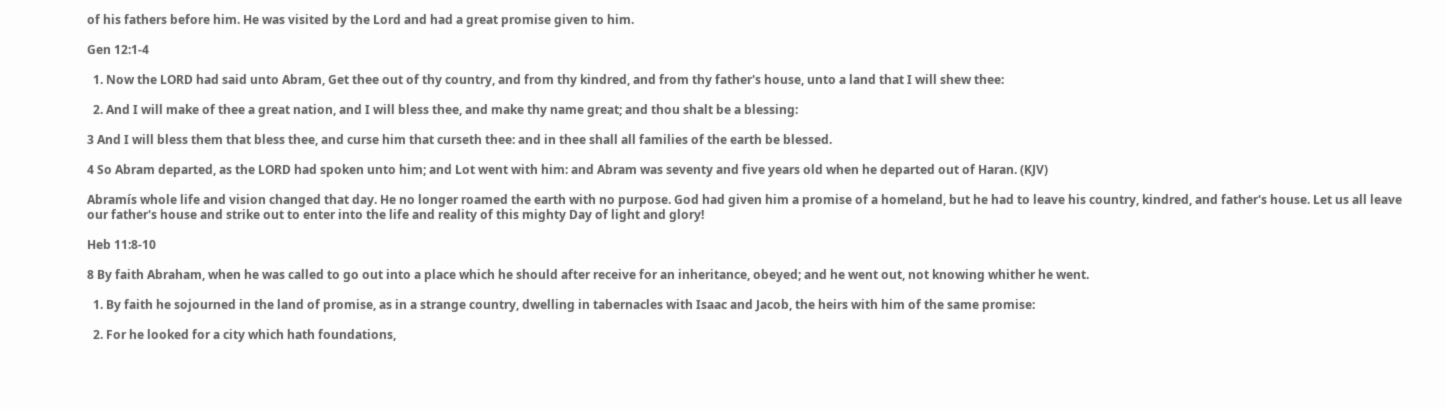of his fathers before him. He was visited by the Lord and had a great promise given to him.

Gen 12:1-4

  1. Now the LORD had said unto Abram, Get thee out of thy country, and from thy kindred, and from thy father's house, unto a land that I will shew thee:

  2. And I will make of thee a great nation, and I will bless thee, and make thy name great; and thou shalt be a blessing:

3 And I will bless them that bless thee, and curse him that curseth thee: and in thee shall all families of the earth be blessed.

4 So Abram departed, as the LORD had spoken unto him; and Lot went with him: and Abram was seventy and five years old when he departed out of Haran. (KJV)

Abramís whole life and vision changed that day. He no longer roamed the earth with no purpose. God had given him a promise of a homeland, but he had to leave his country, kindred, and father's house. Let us all leave our father's house and strike out to enter into the life and reality of this mighty Day of light and glory!

Heb 11:8-10

8 By faith Abraham, when he was called to go out into a place which he should after receive for an inheritance, obeyed; and he went out, not knowing whither he went.

  1. By faith he sojourned in the land of promise, as in a strange country, dwelling in tabernacles with Isaac and Jacob, the heirs with him of the same promise:

  2. For he looked for a city which hath foundations,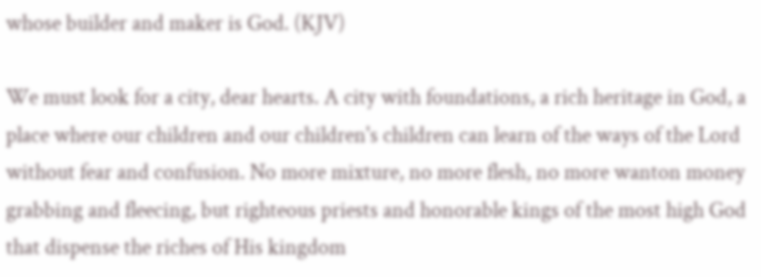whose builder and maker is God. (KJV)

We must look for a city, dear hearts. A city with foundations, a rich heritage in God, a place where our children and our children's children can learn of the ways of the Lord without fear and confusion. No more mixture, no more flesh, no more wanton money grabbing and fleecing, but righteous priests and honorable kings of the most high God that dispense the riches of His kingdom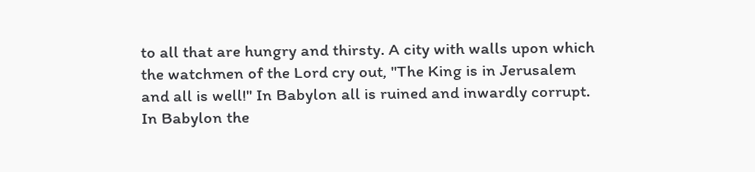to all that are hungry and thirsty. A city with walls upon which the watchmen of the Lord cry out, "The King is in Jerusalem and all is well!" In Babylon all is ruined and inwardly corrupt. In Babylon the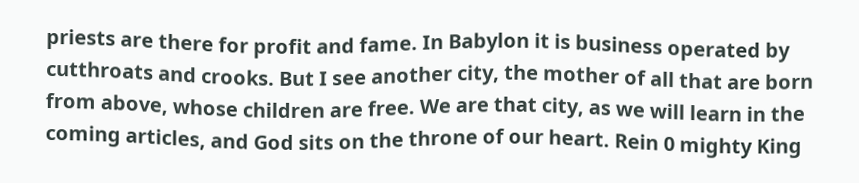priests are there for profit and fame. In Babylon it is business operated by cutthroats and crooks. But I see another city, the mother of all that are born from above, whose children are free. We are that city, as we will learn in the coming articles, and God sits on the throne of our heart. Rein 0 mighty King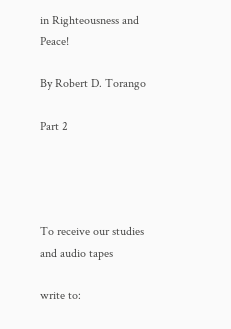in Righteousness and Peace!

By Robert D. Torango

Part 2




To receive our studies and audio tapes

write to: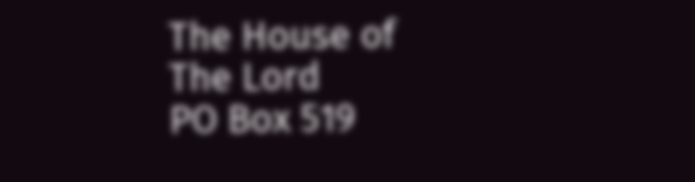The House of The Lord
PO Box 519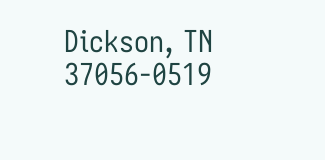Dickson, TN 37056-0519